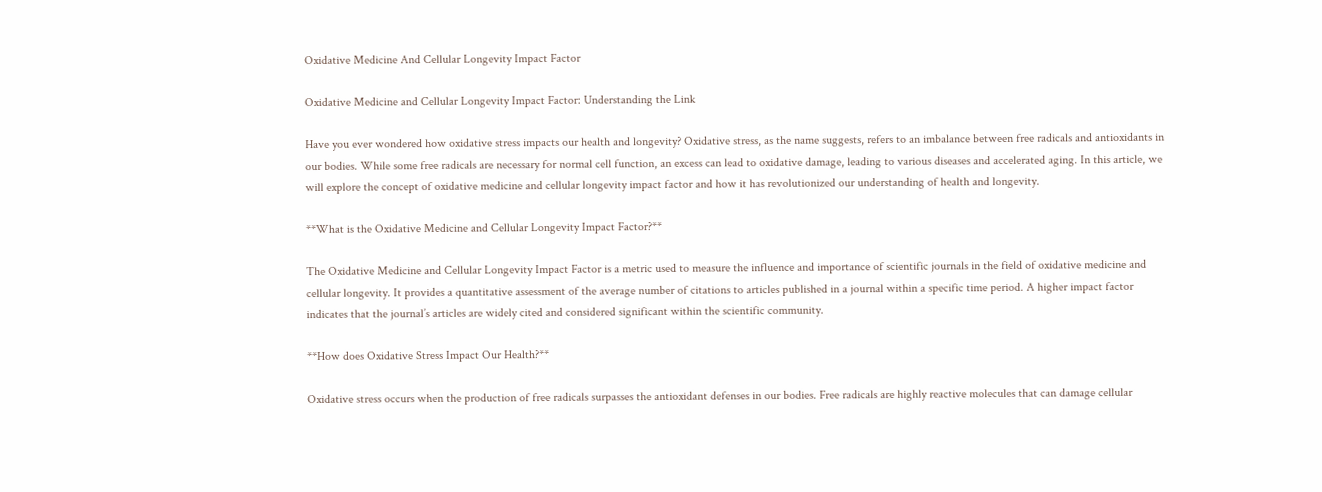Oxidative Medicine And Cellular Longevity Impact Factor

Oxidative Medicine and Cellular Longevity Impact Factor: Understanding the Link

Have you ever wondered how oxidative stress impacts our health and longevity? Oxidative stress, as the name suggests, refers to an imbalance between free radicals and antioxidants in our bodies. While some free radicals are necessary for normal cell function, an excess can lead to oxidative damage, leading to various diseases and accelerated aging. In this article, we will explore the concept of oxidative medicine and cellular longevity impact factor and how it has revolutionized our understanding of health and longevity.

**What is the Oxidative Medicine and Cellular Longevity Impact Factor?**

The Oxidative Medicine and Cellular Longevity Impact Factor is a metric used to measure the influence and importance of scientific journals in the field of oxidative medicine and cellular longevity. It provides a quantitative assessment of the average number of citations to articles published in a journal within a specific time period. A higher impact factor indicates that the journal’s articles are widely cited and considered significant within the scientific community.

**How does Oxidative Stress Impact Our Health?**

Oxidative stress occurs when the production of free radicals surpasses the antioxidant defenses in our bodies. Free radicals are highly reactive molecules that can damage cellular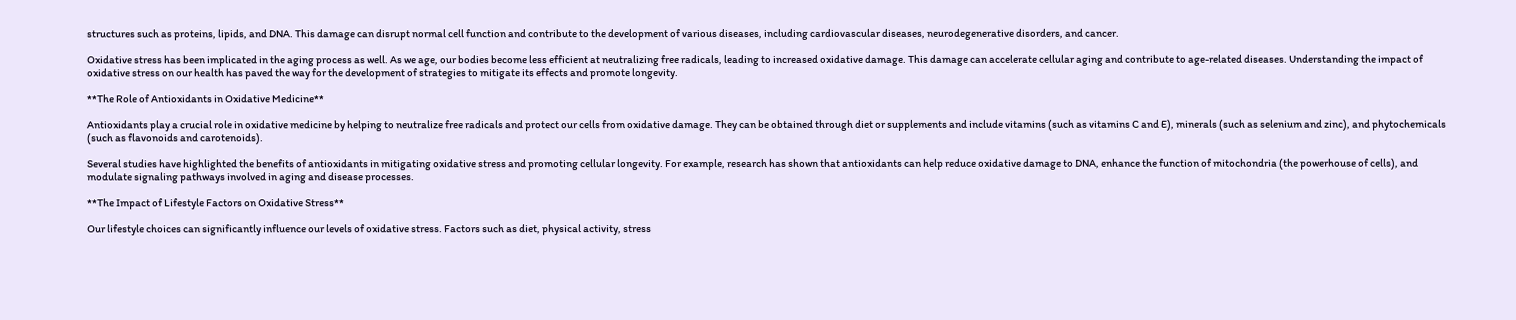structures such as proteins, lipids, and DNA. This damage can disrupt normal cell function and contribute to the development of various diseases, including cardiovascular diseases, neurodegenerative disorders, and cancer.

Oxidative stress has been implicated in the aging process as well. As we age, our bodies become less efficient at neutralizing free radicals, leading to increased oxidative damage. This damage can accelerate cellular aging and contribute to age-related diseases. Understanding the impact of oxidative stress on our health has paved the way for the development of strategies to mitigate its effects and promote longevity.

**The Role of Antioxidants in Oxidative Medicine**

Antioxidants play a crucial role in oxidative medicine by helping to neutralize free radicals and protect our cells from oxidative damage. They can be obtained through diet or supplements and include vitamins (such as vitamins C and E), minerals (such as selenium and zinc), and phytochemicals (such as flavonoids and carotenoids).

Several studies have highlighted the benefits of antioxidants in mitigating oxidative stress and promoting cellular longevity. For example, research has shown that antioxidants can help reduce oxidative damage to DNA, enhance the function of mitochondria (the powerhouse of cells), and modulate signaling pathways involved in aging and disease processes.

**The Impact of Lifestyle Factors on Oxidative Stress**

Our lifestyle choices can significantly influence our levels of oxidative stress. Factors such as diet, physical activity, stress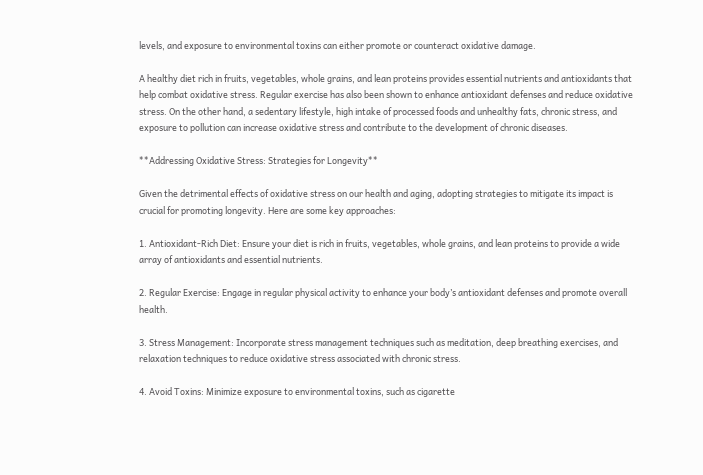levels, and exposure to environmental toxins can either promote or counteract oxidative damage.

A healthy diet rich in fruits, vegetables, whole grains, and lean proteins provides essential nutrients and antioxidants that help combat oxidative stress. Regular exercise has also been shown to enhance antioxidant defenses and reduce oxidative stress. On the other hand, a sedentary lifestyle, high intake of processed foods and unhealthy fats, chronic stress, and exposure to pollution can increase oxidative stress and contribute to the development of chronic diseases.

**Addressing Oxidative Stress: Strategies for Longevity**

Given the detrimental effects of oxidative stress on our health and aging, adopting strategies to mitigate its impact is crucial for promoting longevity. Here are some key approaches:

1. Antioxidant-Rich Diet: Ensure your diet is rich in fruits, vegetables, whole grains, and lean proteins to provide a wide array of antioxidants and essential nutrients.

2. Regular Exercise: Engage in regular physical activity to enhance your body’s antioxidant defenses and promote overall health.

3. Stress Management: Incorporate stress management techniques such as meditation, deep breathing exercises, and relaxation techniques to reduce oxidative stress associated with chronic stress.

4. Avoid Toxins: Minimize exposure to environmental toxins, such as cigarette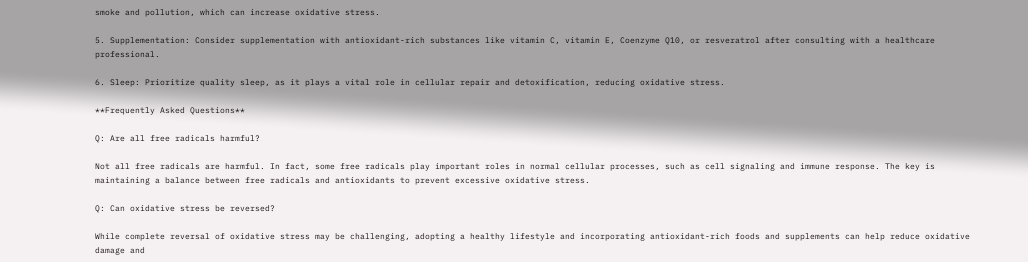smoke and pollution, which can increase oxidative stress.

5. Supplementation: Consider supplementation with antioxidant-rich substances like vitamin C, vitamin E, Coenzyme Q10, or resveratrol after consulting with a healthcare professional.

6. Sleep: Prioritize quality sleep, as it plays a vital role in cellular repair and detoxification, reducing oxidative stress.

**Frequently Asked Questions**

Q: Are all free radicals harmful?

Not all free radicals are harmful. In fact, some free radicals play important roles in normal cellular processes, such as cell signaling and immune response. The key is maintaining a balance between free radicals and antioxidants to prevent excessive oxidative stress.

Q: Can oxidative stress be reversed?

While complete reversal of oxidative stress may be challenging, adopting a healthy lifestyle and incorporating antioxidant-rich foods and supplements can help reduce oxidative damage and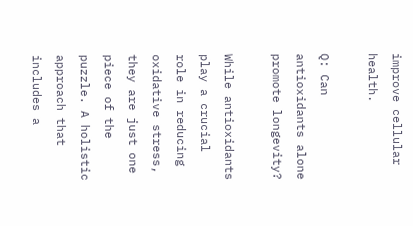improve cellular health.

Q: Can antioxidants alone promote longevity?

While antioxidants play a crucial role in reducing oxidative stress, they are just one piece of the puzzle. A holistic approach that includes a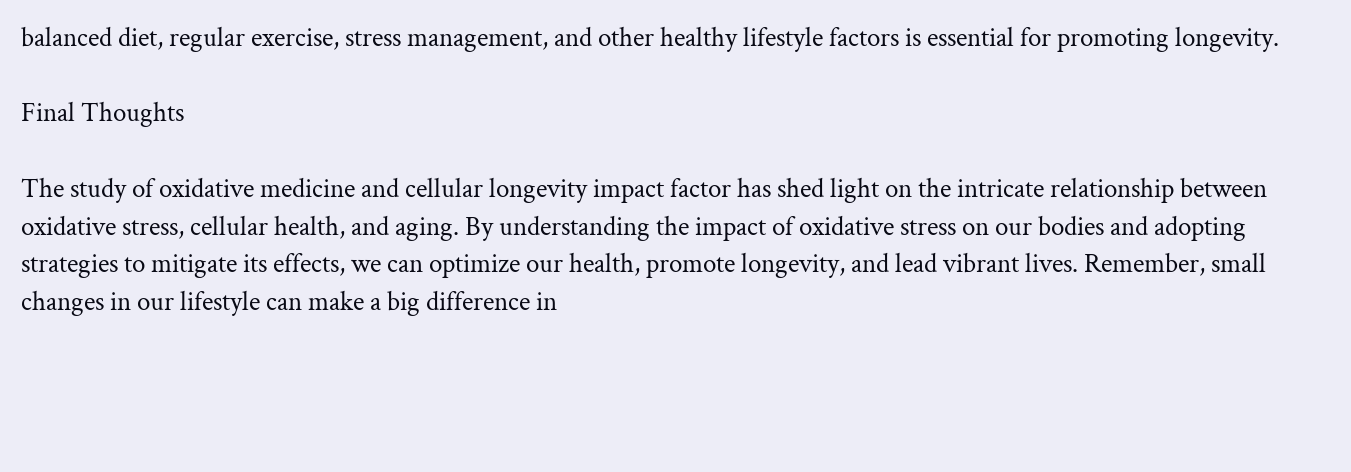balanced diet, regular exercise, stress management, and other healthy lifestyle factors is essential for promoting longevity.

Final Thoughts

The study of oxidative medicine and cellular longevity impact factor has shed light on the intricate relationship between oxidative stress, cellular health, and aging. By understanding the impact of oxidative stress on our bodies and adopting strategies to mitigate its effects, we can optimize our health, promote longevity, and lead vibrant lives. Remember, small changes in our lifestyle can make a big difference in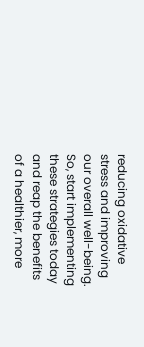reducing oxidative stress and improving our overall well-being. So, start implementing these strategies today and reap the benefits of a healthier, more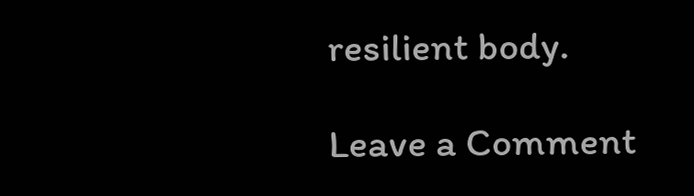resilient body.

Leave a Comment